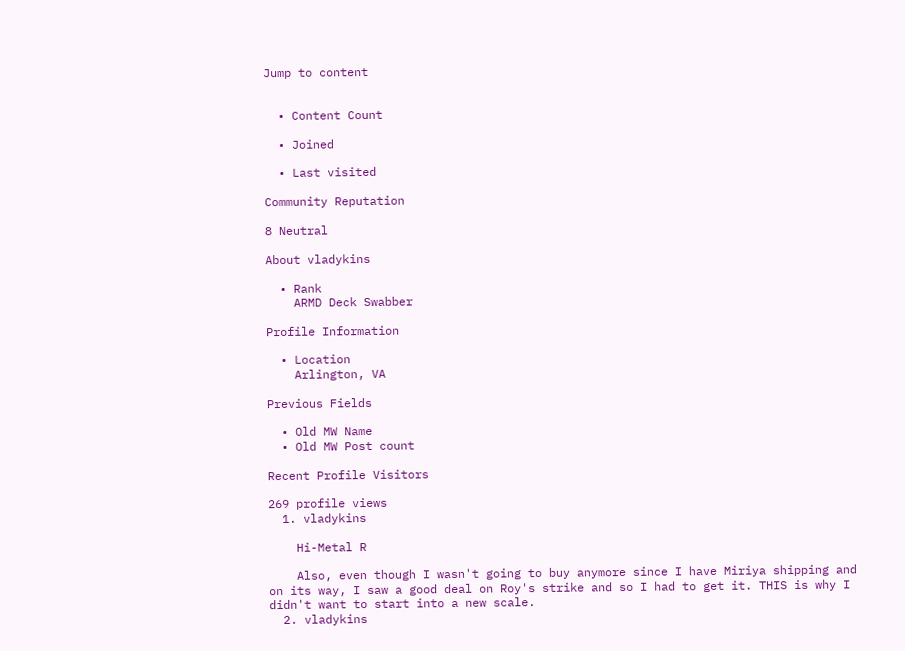Jump to content


  • Content Count

  • Joined

  • Last visited

Community Reputation

8 Neutral

About vladykins

  • Rank
    ARMD Deck Swabber

Profile Information

  • Location
    Arlington, VA

Previous Fields

  • Old MW Name
  • Old MW Post count

Recent Profile Visitors

269 profile views
  1. vladykins

    Hi-Metal R

    Also, even though I wasn't going to buy anymore since I have Miriya shipping and on its way, I saw a good deal on Roy's strike and so I had to get it. THIS is why I didn't want to start into a new scale.
  2. vladykins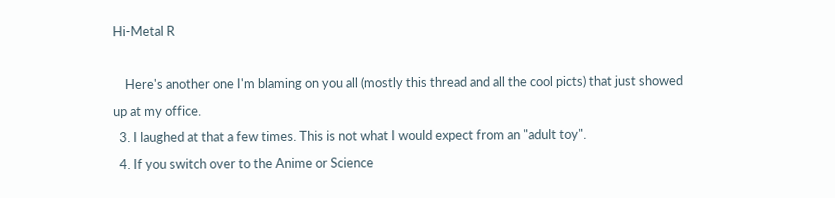Hi-Metal R

    Here's another one I'm blaming on you all (mostly this thread and all the cool picts) that just showed up at my office.
  3. I laughed at that a few times. This is not what I would expect from an "adult toy".
  4. If you switch over to the Anime or Science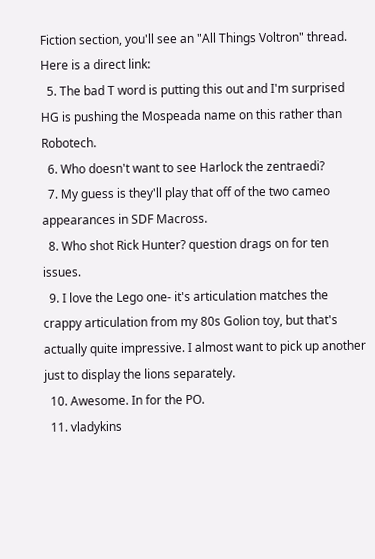Fiction section, you'll see an "All Things Voltron" thread. Here is a direct link:
  5. The bad T word is putting this out and I'm surprised HG is pushing the Mospeada name on this rather than Robotech.
  6. Who doesn't want to see Harlock the zentraedi?
  7. My guess is they'll play that off of the two cameo appearances in SDF Macross.
  8. Who shot Rick Hunter? question drags on for ten issues.
  9. I love the Lego one- it's articulation matches the crappy articulation from my 80s Golion toy, but that's actually quite impressive. I almost want to pick up another just to display the lions separately.
  10. Awesome. In for the PO.
  11. vladykins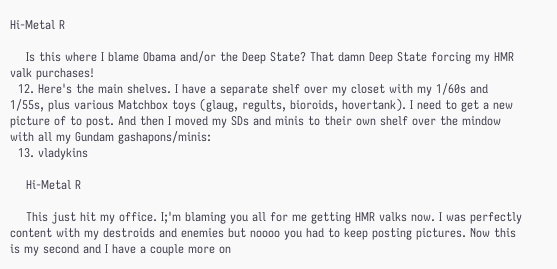Hi-Metal R

    Is this where I blame Obama and/or the Deep State? That damn Deep State forcing my HMR valk purchases!
  12. Here's the main shelves. I have a separate shelf over my closet with my 1/60s and 1/55s, plus various Matchbox toys (glaug, regults, bioroids, hovertank). I need to get a new picture of to post. And then I moved my SDs and minis to their own shelf over the mindow with all my Gundam gashapons/minis:
  13. vladykins

    Hi-Metal R

    This just hit my office. I;'m blaming you all for me getting HMR valks now. I was perfectly content with my destroids and enemies but noooo you had to keep posting pictures. Now this is my second and I have a couple more on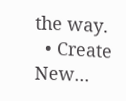the way.
  • Create New...